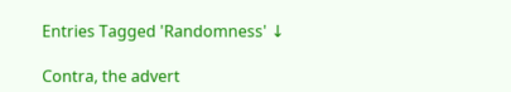Entries Tagged 'Randomness' ↓

Contra, the advert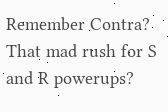Remember Contra? That mad rush for S and R powerups?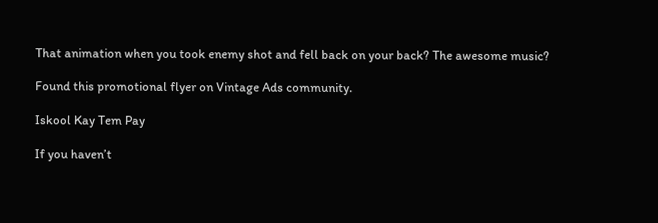That animation when you took enemy shot and fell back on your back? The awesome music?

Found this promotional flyer on Vintage Ads community.

Iskool Kay Tem Pay

If you haven’t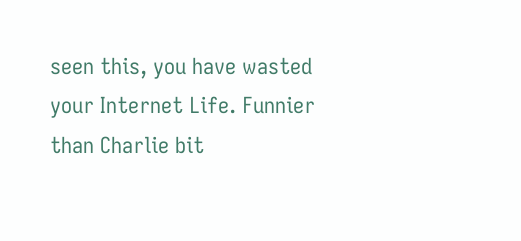seen this, you have wasted your Internet Life. Funnier than Charlie bit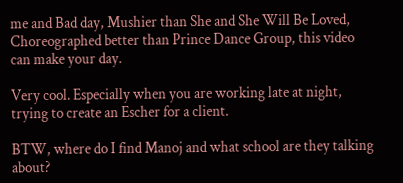me and Bad day, Mushier than She and She Will Be Loved, Choreographed better than Prince Dance Group, this video can make your day.

Very cool. Especially when you are working late at night,  trying to create an Escher for a client.

BTW, where do I find Manoj and what school are they talking about?